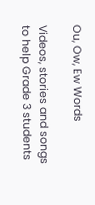Ou, Ow, Ew Words

Videos, stories and songs to help Grade 3 students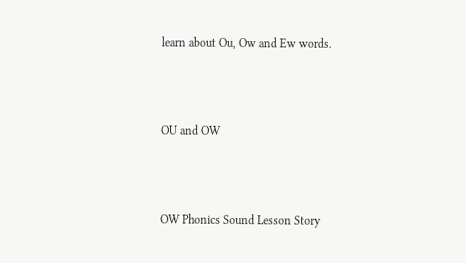learn about Ou, Ow and Ew words.



OU and OW



OW Phonics Sound Lesson Story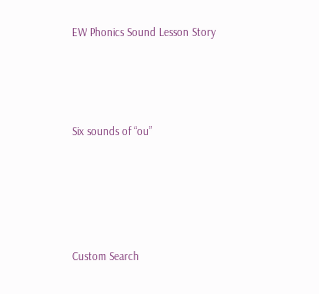EW Phonics Sound Lesson Story



Six sounds of “ou”




Custom Search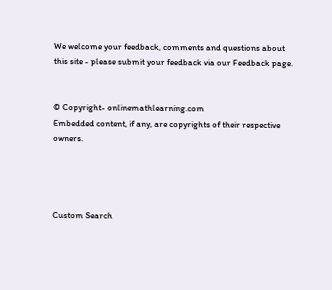We welcome your feedback, comments and questions about this site - please submit your feedback via our Feedback page.


© Copyright- onlinemathlearning.com
Embedded content, if any, are copyrights of their respective owners.




Custom Search